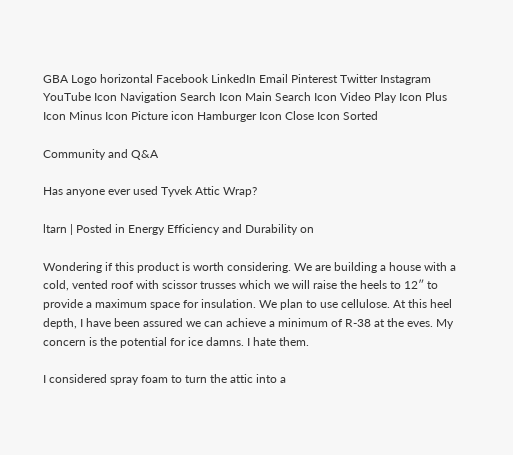GBA Logo horizontal Facebook LinkedIn Email Pinterest Twitter Instagram YouTube Icon Navigation Search Icon Main Search Icon Video Play Icon Plus Icon Minus Icon Picture icon Hamburger Icon Close Icon Sorted

Community and Q&A

Has anyone ever used Tyvek Attic Wrap?

ltarn | Posted in Energy Efficiency and Durability on

Wondering if this product is worth considering. We are building a house with a cold, vented roof with scissor trusses which we will raise the heels to 12″ to provide a maximum space for insulation. We plan to use cellulose. At this heel depth, I have been assured we can achieve a minimum of R-38 at the eves. My concern is the potential for ice damns. I hate them.

I considered spray foam to turn the attic into a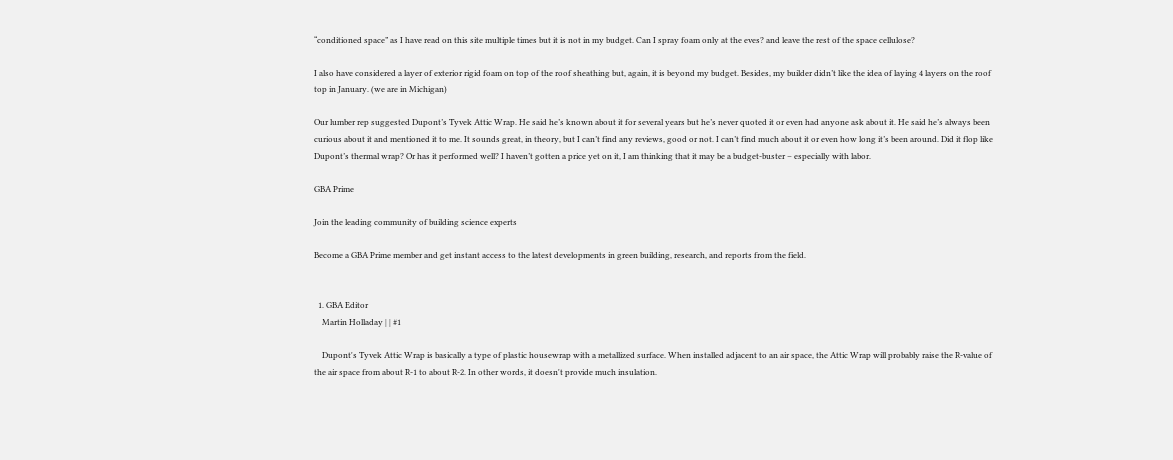“conditioned space” as I have read on this site multiple times but it is not in my budget. Can I spray foam only at the eves? and leave the rest of the space cellulose?

I also have considered a layer of exterior rigid foam on top of the roof sheathing but, again, it is beyond my budget. Besides, my builder didn’t like the idea of laying 4 layers on the roof top in January. (we are in Michigan)

Our lumber rep suggested Dupont’s Tyvek Attic Wrap. He said he’s known about it for several years but he’s never quoted it or even had anyone ask about it. He said he’s always been curious about it and mentioned it to me. It sounds great, in theory, but I can’t find any reviews, good or not. I can’t find much about it or even how long it’s been around. Did it flop like Dupont’s thermal wrap? Or has it performed well? I haven’t gotten a price yet on it, I am thinking that it may be a budget-buster – especially with labor.

GBA Prime

Join the leading community of building science experts

Become a GBA Prime member and get instant access to the latest developments in green building, research, and reports from the field.


  1. GBA Editor
    Martin Holladay | | #1

    Dupont's Tyvek Attic Wrap is basically a type of plastic housewrap with a metallized surface. When installed adjacent to an air space, the Attic Wrap will probably raise the R-value of the air space from about R-1 to about R-2. In other words, it doesn't provide much insulation.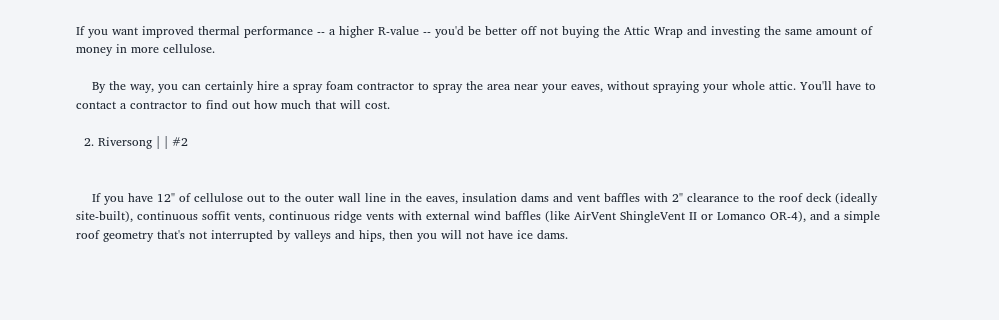If you want improved thermal performance -- a higher R-value -- you'd be better off not buying the Attic Wrap and investing the same amount of money in more cellulose.

    By the way, you can certainly hire a spray foam contractor to spray the area near your eaves, without spraying your whole attic. You'll have to contact a contractor to find out how much that will cost.

  2. Riversong | | #2


    If you have 12" of cellulose out to the outer wall line in the eaves, insulation dams and vent baffles with 2" clearance to the roof deck (ideally site-built), continuous soffit vents, continuous ridge vents with external wind baffles (like AirVent ShingleVent II or Lomanco OR-4), and a simple roof geometry that's not interrupted by valleys and hips, then you will not have ice dams.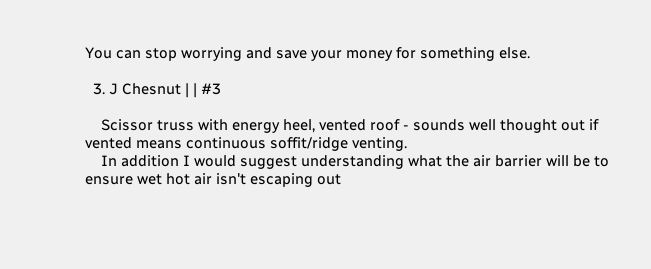You can stop worrying and save your money for something else.

  3. J Chesnut | | #3

    Scissor truss with energy heel, vented roof - sounds well thought out if vented means continuous soffit/ridge venting.
    In addition I would suggest understanding what the air barrier will be to ensure wet hot air isn't escaping out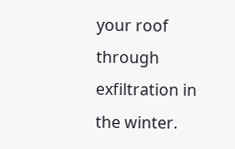your roof through exfiltration in the winter.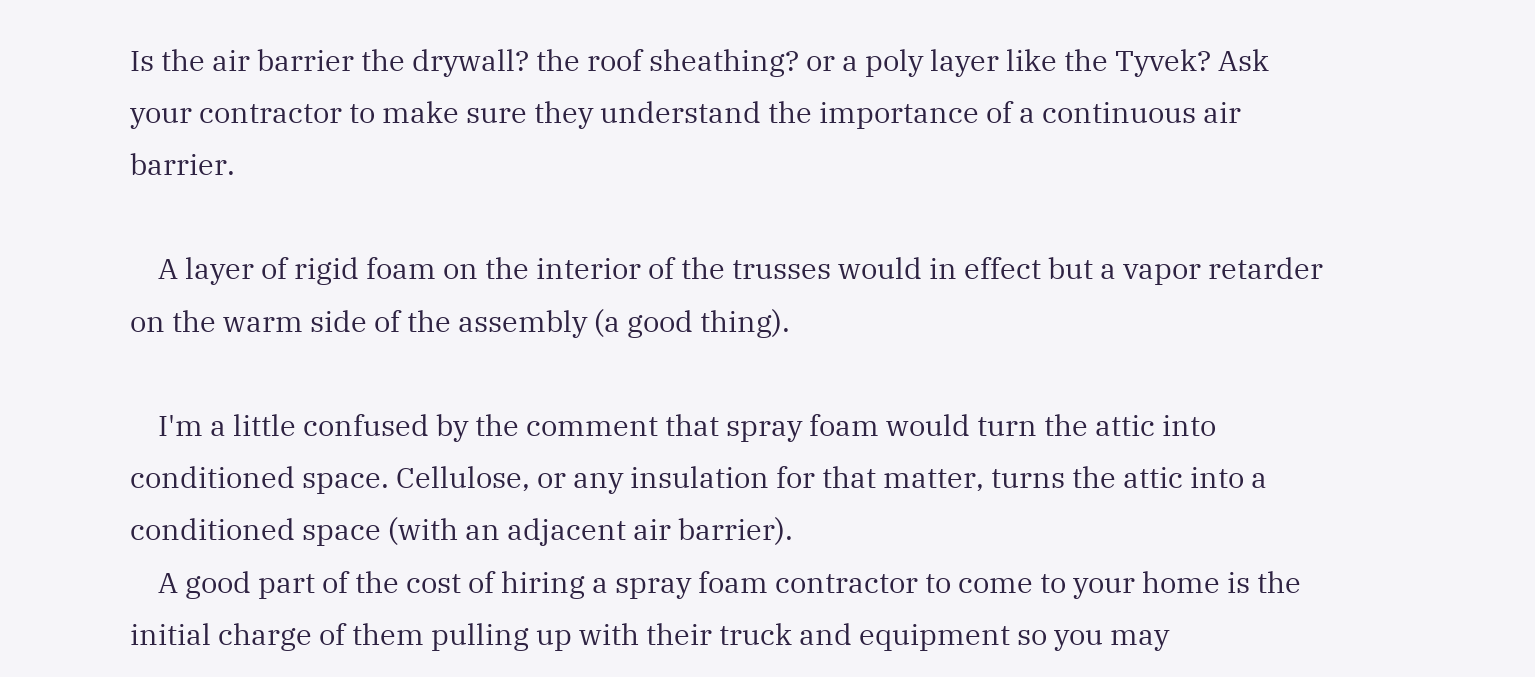Is the air barrier the drywall? the roof sheathing? or a poly layer like the Tyvek? Ask your contractor to make sure they understand the importance of a continuous air barrier.

    A layer of rigid foam on the interior of the trusses would in effect but a vapor retarder on the warm side of the assembly (a good thing).

    I'm a little confused by the comment that spray foam would turn the attic into conditioned space. Cellulose, or any insulation for that matter, turns the attic into a conditioned space (with an adjacent air barrier).
    A good part of the cost of hiring a spray foam contractor to come to your home is the initial charge of them pulling up with their truck and equipment so you may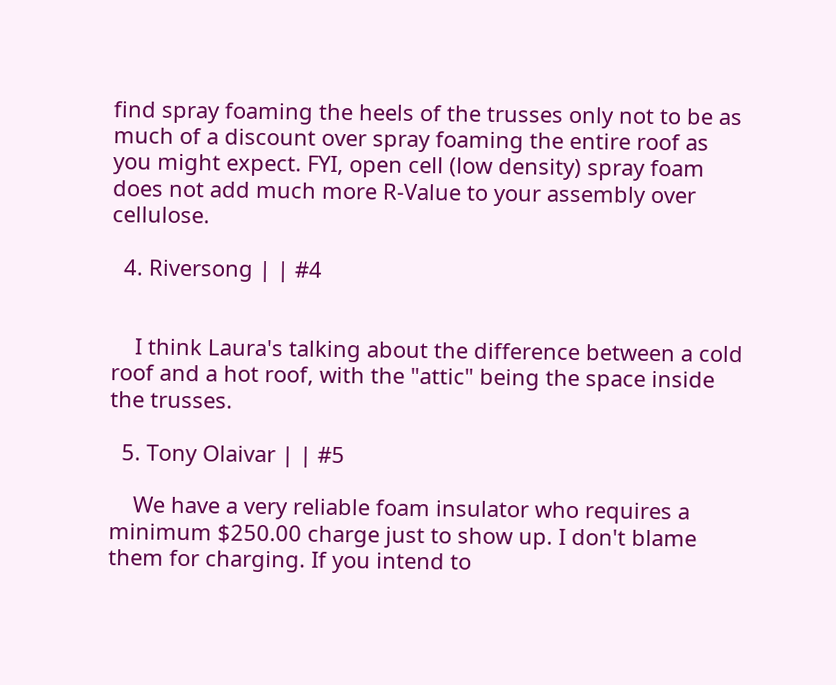find spray foaming the heels of the trusses only not to be as much of a discount over spray foaming the entire roof as you might expect. FYI, open cell (low density) spray foam does not add much more R-Value to your assembly over cellulose.

  4. Riversong | | #4


    I think Laura's talking about the difference between a cold roof and a hot roof, with the "attic" being the space inside the trusses.

  5. Tony Olaivar | | #5

    We have a very reliable foam insulator who requires a minimum $250.00 charge just to show up. I don't blame them for charging. If you intend to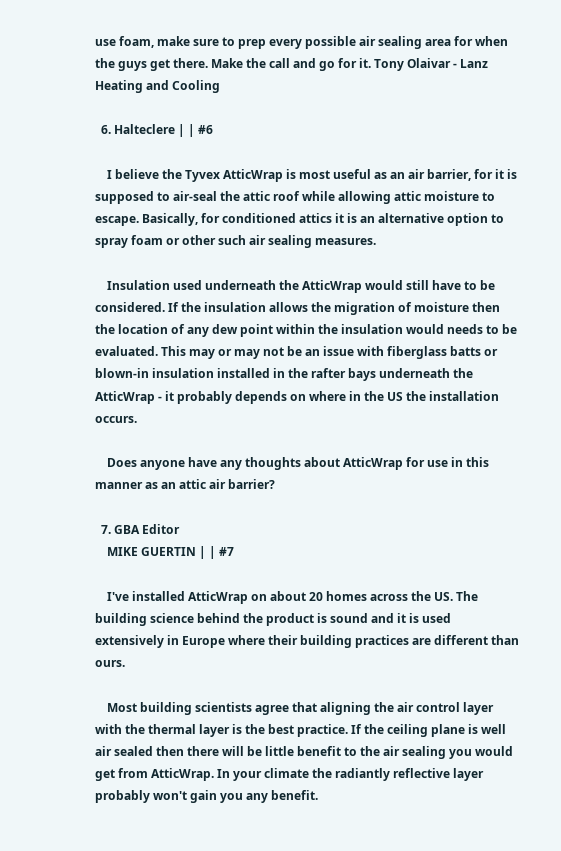use foam, make sure to prep every possible air sealing area for when the guys get there. Make the call and go for it. Tony Olaivar - Lanz Heating and Cooling

  6. Halteclere | | #6

    I believe the Tyvex AtticWrap is most useful as an air barrier, for it is supposed to air-seal the attic roof while allowing attic moisture to escape. Basically, for conditioned attics it is an alternative option to spray foam or other such air sealing measures.

    Insulation used underneath the AtticWrap would still have to be considered. If the insulation allows the migration of moisture then the location of any dew point within the insulation would needs to be evaluated. This may or may not be an issue with fiberglass batts or blown-in insulation installed in the rafter bays underneath the AtticWrap - it probably depends on where in the US the installation occurs.

    Does anyone have any thoughts about AtticWrap for use in this manner as an attic air barrier?

  7. GBA Editor
    MIKE GUERTIN | | #7

    I've installed AtticWrap on about 20 homes across the US. The building science behind the product is sound and it is used extensively in Europe where their building practices are different than ours.

    Most building scientists agree that aligning the air control layer with the thermal layer is the best practice. If the ceiling plane is well air sealed then there will be little benefit to the air sealing you would get from AtticWrap. In your climate the radiantly reflective layer probably won't gain you any benefit.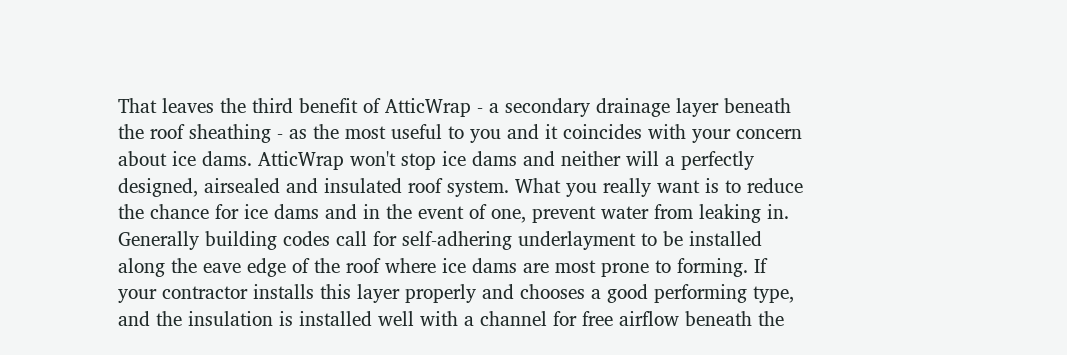That leaves the third benefit of AtticWrap - a secondary drainage layer beneath the roof sheathing - as the most useful to you and it coincides with your concern about ice dams. AtticWrap won't stop ice dams and neither will a perfectly designed, airsealed and insulated roof system. What you really want is to reduce the chance for ice dams and in the event of one, prevent water from leaking in. Generally building codes call for self-adhering underlayment to be installed along the eave edge of the roof where ice dams are most prone to forming. If your contractor installs this layer properly and chooses a good performing type, and the insulation is installed well with a channel for free airflow beneath the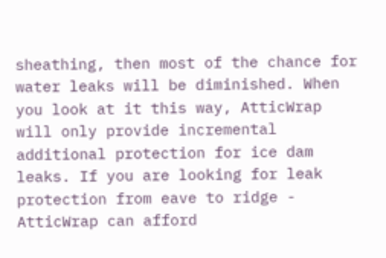sheathing, then most of the chance for water leaks will be diminished. When you look at it this way, AtticWrap will only provide incremental additional protection for ice dam leaks. If you are looking for leak protection from eave to ridge - AtticWrap can afford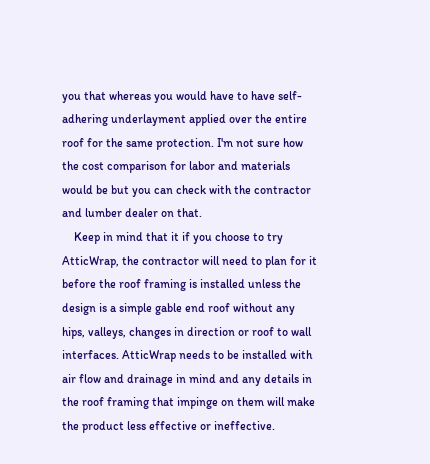you that whereas you would have to have self-adhering underlayment applied over the entire roof for the same protection. I'm not sure how the cost comparison for labor and materials would be but you can check with the contractor and lumber dealer on that.
    Keep in mind that it if you choose to try AtticWrap, the contractor will need to plan for it before the roof framing is installed unless the design is a simple gable end roof without any hips, valleys, changes in direction or roof to wall interfaces. AtticWrap needs to be installed with air flow and drainage in mind and any details in the roof framing that impinge on them will make the product less effective or ineffective.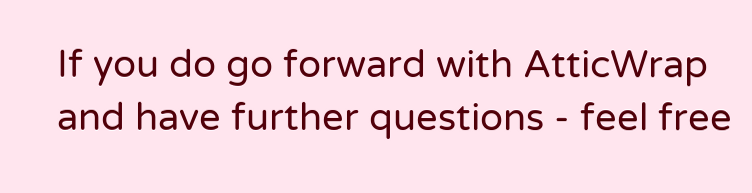If you do go forward with AtticWrap and have further questions - feel free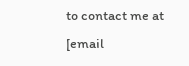to contact me at [email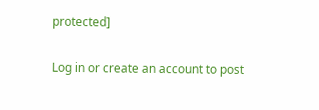protected]

Log in or create an account to post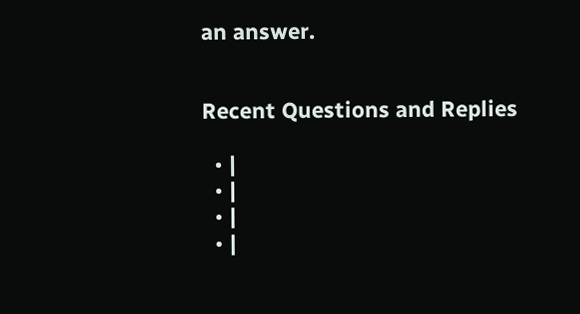an answer.


Recent Questions and Replies

  • |
  • |
  • |
  • |